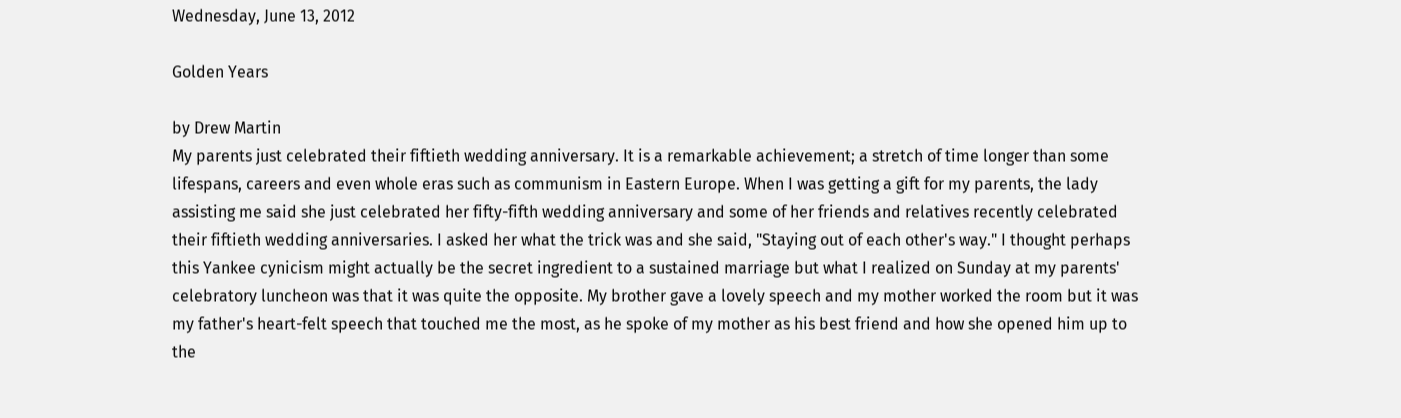Wednesday, June 13, 2012

Golden Years

by Drew Martin
My parents just celebrated their fiftieth wedding anniversary. It is a remarkable achievement; a stretch of time longer than some lifespans, careers and even whole eras such as communism in Eastern Europe. When I was getting a gift for my parents, the lady assisting me said she just celebrated her fifty-fifth wedding anniversary and some of her friends and relatives recently celebrated their fiftieth wedding anniversaries. I asked her what the trick was and she said, "Staying out of each other's way." I thought perhaps this Yankee cynicism might actually be the secret ingredient to a sustained marriage but what I realized on Sunday at my parents' celebratory luncheon was that it was quite the opposite. My brother gave a lovely speech and my mother worked the room but it was my father's heart-felt speech that touched me the most, as he spoke of my mother as his best friend and how she opened him up to the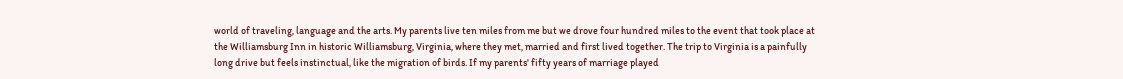world of traveling, language and the arts. My parents live ten miles from me but we drove four hundred miles to the event that took place at the Williamsburg Inn in historic Williamsburg, Virginia, where they met, married and first lived together. The trip to Virginia is a painfully long drive but feels instinctual, like the migration of birds. If my parents' fifty years of marriage played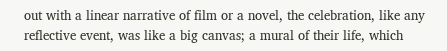out with a linear narrative of film or a novel, the celebration, like any reflective event, was like a big canvas; a mural of their life, which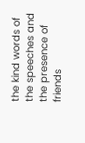the kind words of the speeches and the presence of friends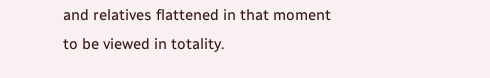and relatives flattened in that moment to be viewed in totality.